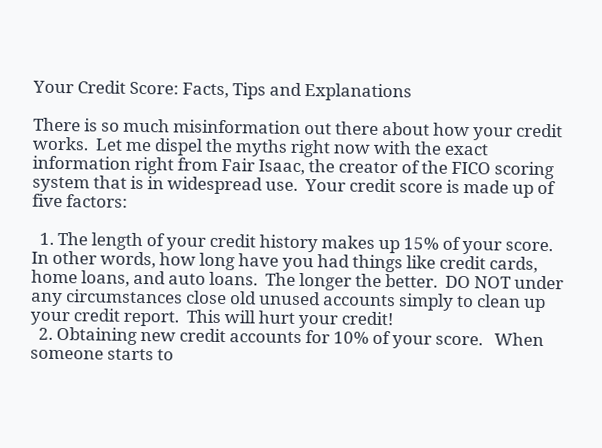Your Credit Score: Facts, Tips and Explanations

There is so much misinformation out there about how your credit works.  Let me dispel the myths right now with the exact information right from Fair Isaac, the creator of the FICO scoring system that is in widespread use.  Your credit score is made up of five factors:

  1. The length of your credit history makes up 15% of your score.  In other words, how long have you had things like credit cards, home loans, and auto loans.  The longer the better.  DO NOT under any circumstances close old unused accounts simply to clean up your credit report.  This will hurt your credit!
  2. Obtaining new credit accounts for 10% of your score.   When someone starts to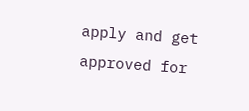apply and get approved for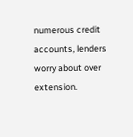numerous credit accounts, lenders worry about over extension.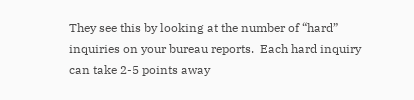They see this by looking at the number of “hard” inquiries on your bureau reports.  Each hard inquiry can take 2-5 points away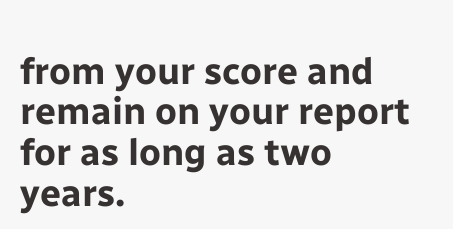from your score and remain on your report for as long as two years.